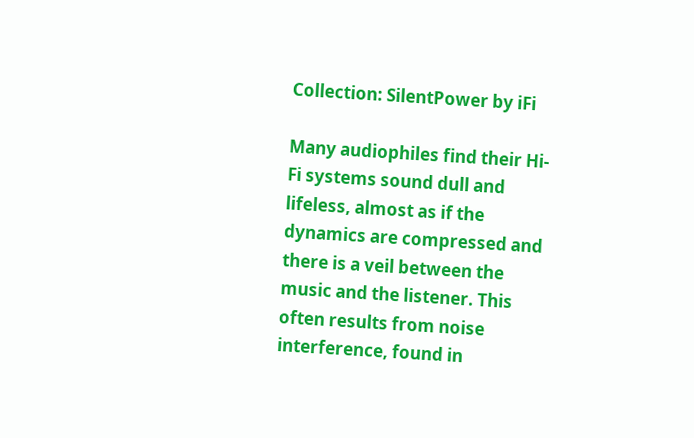Collection: SilentPower by iFi

Many audiophiles find their Hi-Fi systems sound dull and lifeless, almost as if the dynamics are compressed and there is a veil between the music and the listener. This often results from noise interference, found in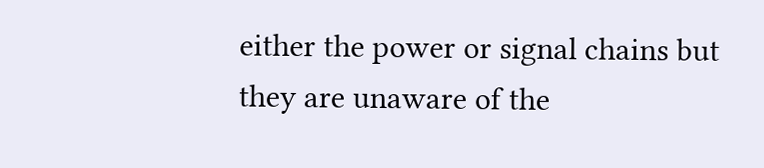either the power or signal chains but they are unaware of the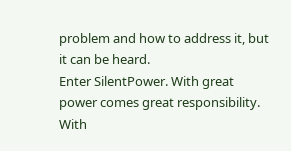problem and how to address it, but it can be heard.
Enter SilentPower. With great power comes great responsibility. With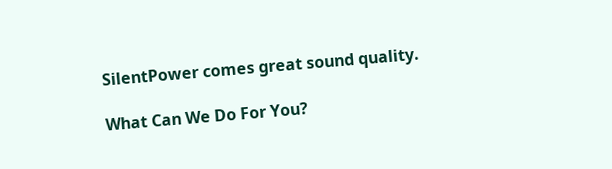SilentPower comes great sound quality.

What Can We Do For You?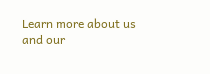Learn more about us and our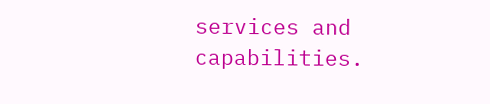services and capabilities.